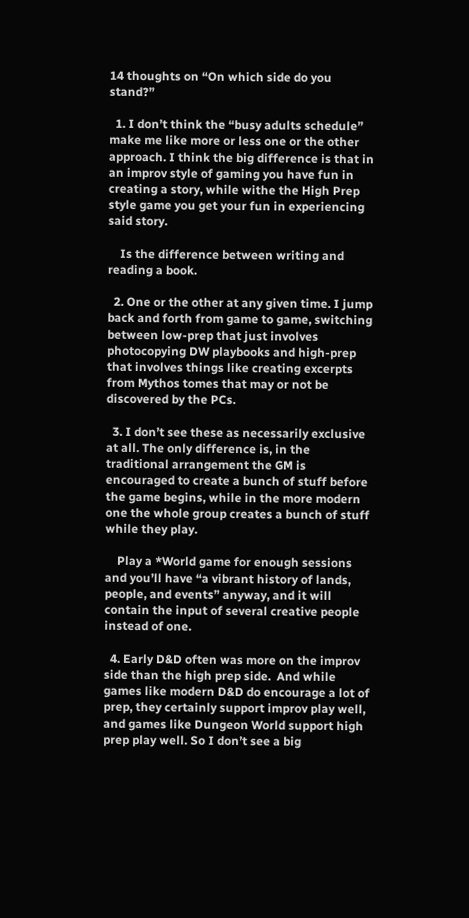14 thoughts on “On which side do you stand?”

  1. I don’t think the “busy adults schedule” make me like more or less one or the other approach. I think the big difference is that in an improv style of gaming you have fun in creating a story, while withe the High Prep style game you get your fun in experiencing said story.

    Is the difference between writing and reading a book.

  2. One or the other at any given time. I jump back and forth from game to game, switching between low-prep that just involves photocopying DW playbooks and high-prep that involves things like creating excerpts from Mythos tomes that may or not be discovered by the PCs.

  3. I don’t see these as necessarily exclusive at all. The only difference is, in the traditional arrangement the GM is encouraged to create a bunch of stuff before the game begins, while in the more modern one the whole group creates a bunch of stuff while they play.

    Play a *World game for enough sessions and you’ll have “a vibrant history of lands, people, and events” anyway, and it will contain the input of several creative people instead of one.

  4. Early D&D often was more on the improv side than the high prep side.  And while games like modern D&D do encourage a lot of prep, they certainly support improv play well, and games like Dungeon World support high prep play well. So I don’t see a big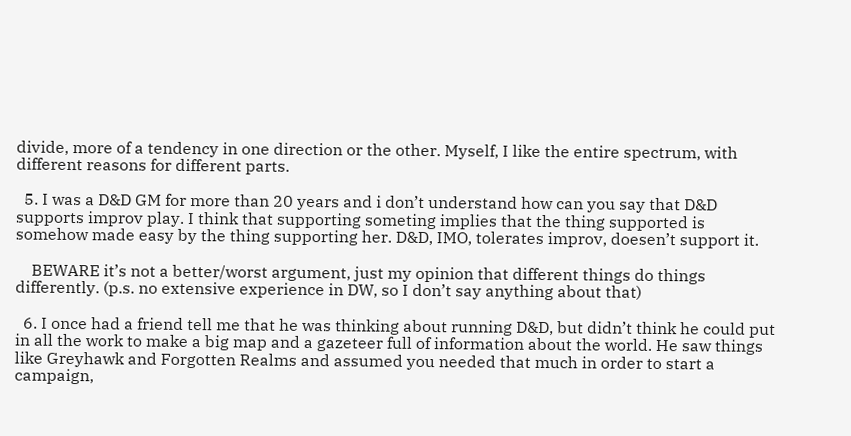divide, more of a tendency in one direction or the other. Myself, I like the entire spectrum, with different reasons for different parts.

  5. I was a D&D GM for more than 20 years and i don’t understand how can you say that D&D supports improv play. I think that supporting someting implies that the thing supported is somehow made easy by the thing supporting her. D&D, IMO, tolerates improv, doesen’t support it.

    BEWARE it’s not a better/worst argument, just my opinion that different things do things differently. (p.s. no extensive experience in DW, so I don’t say anything about that)

  6. I once had a friend tell me that he was thinking about running D&D, but didn’t think he could put in all the work to make a big map and a gazeteer full of information about the world. He saw things like Greyhawk and Forgotten Realms and assumed you needed that much in order to start a campaign,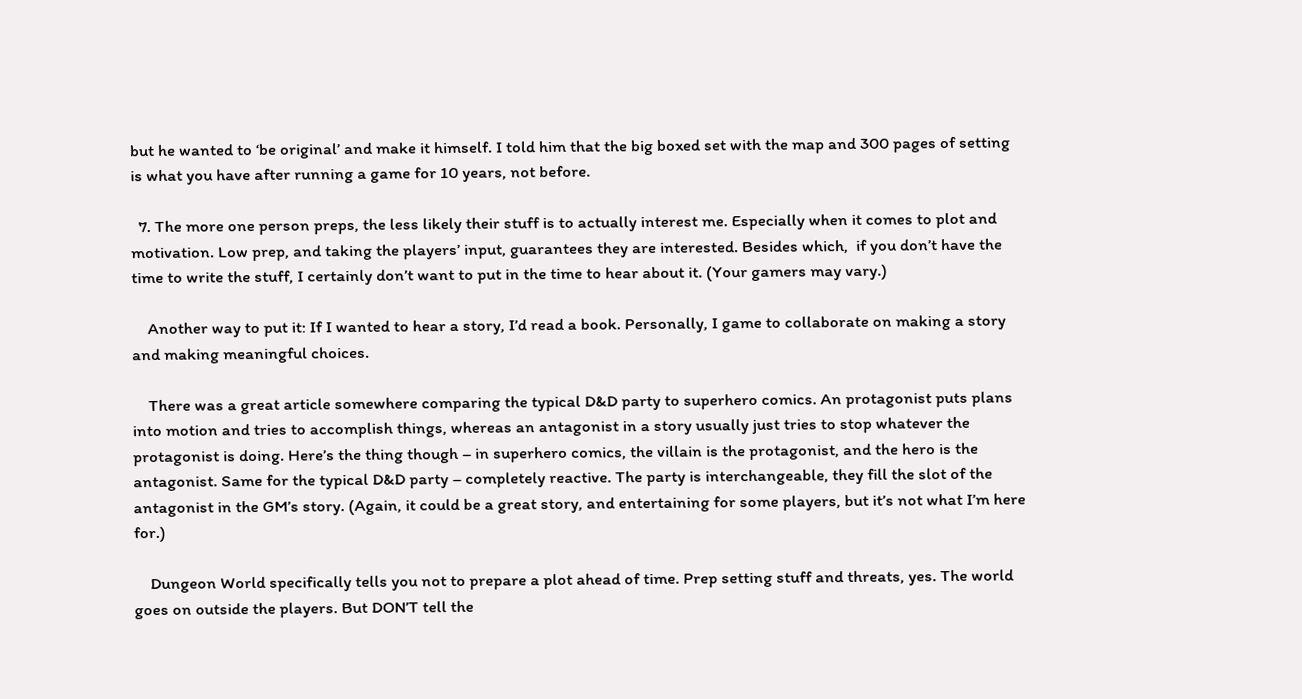but he wanted to ‘be original’ and make it himself. I told him that the big boxed set with the map and 300 pages of setting is what you have after running a game for 10 years, not before.

  7. The more one person preps, the less likely their stuff is to actually interest me. Especially when it comes to plot and motivation. Low prep, and taking the players’ input, guarantees they are interested. Besides which,  if you don’t have the time to write the stuff, I certainly don’t want to put in the time to hear about it. (Your gamers may vary.)

    Another way to put it: If I wanted to hear a story, I’d read a book. Personally, I game to collaborate on making a story and making meaningful choices.

    There was a great article somewhere comparing the typical D&D party to superhero comics. An protagonist puts plans into motion and tries to accomplish things, whereas an antagonist in a story usually just tries to stop whatever the protagonist is doing. Here’s the thing though – in superhero comics, the villain is the protagonist, and the hero is the antagonist. Same for the typical D&D party – completely reactive. The party is interchangeable, they fill the slot of the antagonist in the GM’s story. (Again, it could be a great story, and entertaining for some players, but it’s not what I’m here for.)

    Dungeon World specifically tells you not to prepare a plot ahead of time. Prep setting stuff and threats, yes. The world goes on outside the players. But DON’T tell the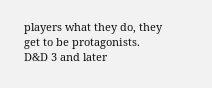players what they do, they get to be protagonists. D&D 3 and later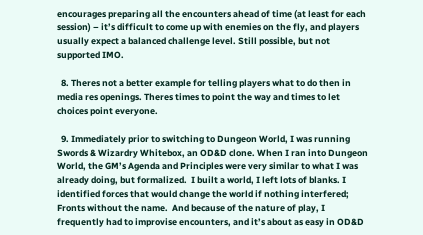encourages preparing all the encounters ahead of time (at least for each session) – it’s difficult to come up with enemies on the fly, and players usually expect a balanced challenge level. Still possible, but not supported IMO.

  8. Theres not a better example for telling players what to do then in media res openings. Theres times to point the way and times to let choices point everyone.

  9. Immediately prior to switching to Dungeon World, I was running Swords & Wizardry Whitebox, an OD&D clone. When I ran into Dungeon World, the GM’s Agenda and Principles were very similar to what I was already doing, but formalized.  I built a world, I left lots of blanks. I identified forces that would change the world if nothing interfered; Fronts without the name.  And because of the nature of play, I frequently had to improvise encounters, and it’s about as easy in OD&D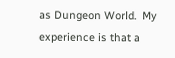as Dungeon World.  My experience is that a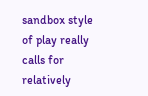sandbox style of play really calls for relatively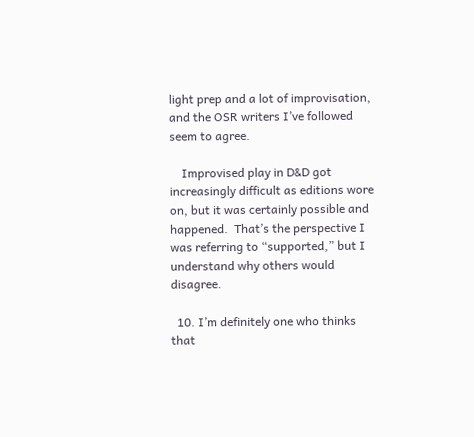light prep and a lot of improvisation, and the OSR writers I’ve followed seem to agree.

    Improvised play in D&D got increasingly difficult as editions wore on, but it was certainly possible and happened.  That’s the perspective I was referring to “supported,” but I understand why others would disagree.

  10. I’m definitely one who thinks that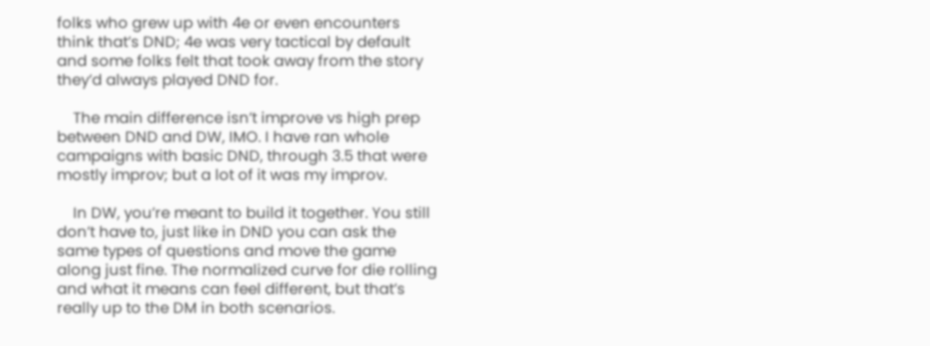folks who grew up with 4e or even encounters think that’s DND; 4e was very tactical by default and some folks felt that took away from the story they’d always played DND for.

    The main difference isn’t improve vs high prep between DND and DW, IMO. I have ran whole campaigns with basic DND, through 3.5 that were mostly improv; but a lot of it was my improv.

    In DW, you’re meant to build it together. You still don’t have to, just like in DND you can ask the same types of questions and move the game along just fine. The normalized curve for die rolling and what it means can feel different, but that’s really up to the DM in both scenarios.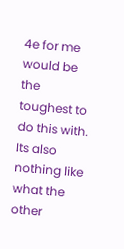4e for me would be the toughest to do this with. Its also nothing like what the other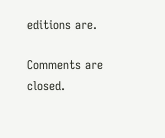editions are.

Comments are closed.